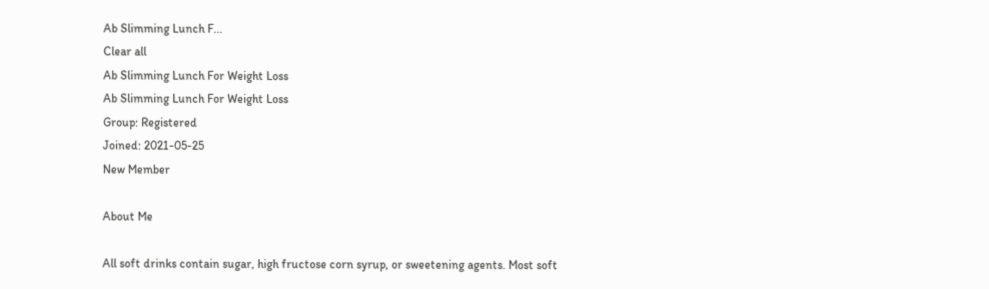Ab Slimming Lunch F...
Clear all
Ab Slimming Lunch For Weight Loss
Ab Slimming Lunch For Weight Loss
Group: Registered
Joined: 2021-05-25
New Member

About Me

All soft drinks contain sugar, high fructose corn syrup, or sweetening agents. Most soft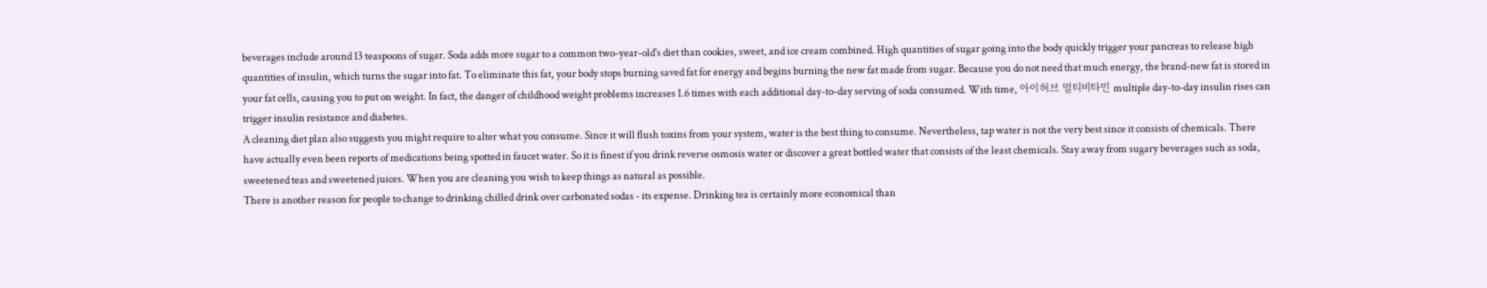beverages include around 13 teaspoons of sugar. Soda adds more sugar to a common two-year-old's diet than cookies, sweet, and ice cream combined. High quantities of sugar going into the body quickly trigger your pancreas to release high quantities of insulin, which turns the sugar into fat. To eliminate this fat, your body stops burning saved fat for energy and begins burning the new fat made from sugar. Because you do not need that much energy, the brand-new fat is stored in your fat cells, causing you to put on weight. In fact, the danger of childhood weight problems increases 1.6 times with each additional day-to-day serving of soda consumed. With time, 아이허브 멀티비타민 multiple day-to-day insulin rises can trigger insulin resistance and diabetes.
A cleaning diet plan also suggests you might require to alter what you consume. Since it will flush toxins from your system, water is the best thing to consume. Nevertheless, tap water is not the very best since it consists of chemicals. There have actually even been reports of medications being spotted in faucet water. So it is finest if you drink reverse osmosis water or discover a great bottled water that consists of the least chemicals. Stay away from sugary beverages such as soda, sweetened teas and sweetened juices. When you are cleaning you wish to keep things as natural as possible.
There is another reason for people to change to drinking chilled drink over carbonated sodas - its expense. Drinking tea is certainly more economical than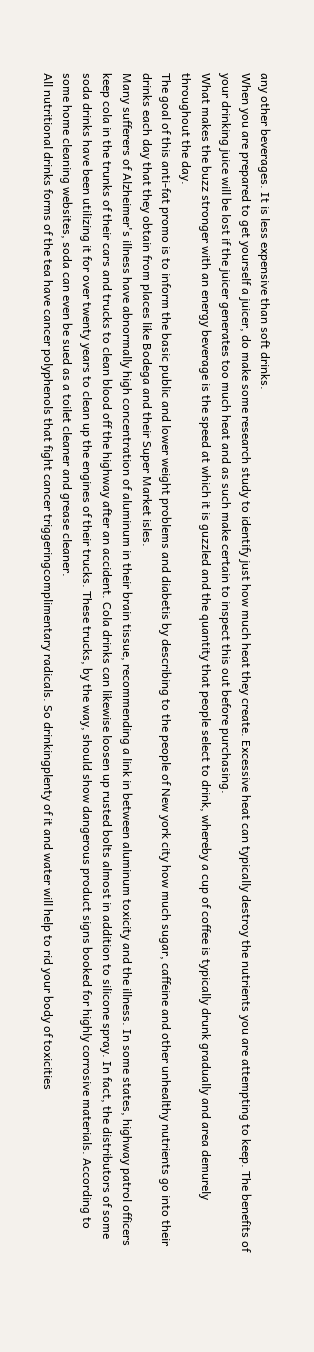any other beverages. It is less expensive than soft drinks.
When you are prepared to get yourself a juicer, do make some research study to identify just how much heat they create. Excessive heat can typically destroy the nutrients you are attempting to keep. The benefits of your drinking juice will be lost if the juicer generates too much heat and as such make certain to inspect this out before purchasing.
What makes the buzz stronger with an energy beverage is the speed at which it is guzzled and the quantity that people select to drink, whereby a cup of coffee is typically drunk gradually and area demurely throughout the day.
The goal of this anti-fat promo is to inform the basic public and lower weight problems and diabetis by describing to the people of New york city how much sugar, caffeine and other unhealthy nutrients go into their drinks each day that they obtain from places like Bodega and their Super Market isles.
Many sufferers of Alzheimer's illness have abnormally high concentration of aluminum in their brain tissue, recommending a link in between aluminum toxicity and the illness. In some states, highway patrol officers keep cola in the trunks of their cars and trucks to clean blood off the highway after an accident. Cola drinks can likewise loosen up rusted bolts almost in addition to silicone spray. In fact, the distributors of some soda drinks have been utilizing it for over twenty years to clean up the engines of their trucks. These trucks, by the way, should show dangerous product signs booked for highly corrosive materials. According to some home cleaning websites, soda can even be sued as a toilet cleaner and grease cleaner.
All nutritional drinks forms of the tea have cancer polyphenols that fight cancer triggeringcomplimentary radicals. So drinkingplenty of it and water will help to rid your body of toxicities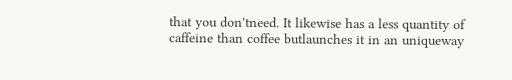that you don'tneed. It likewise has a less quantity of caffeine than coffee butlaunches it in an uniqueway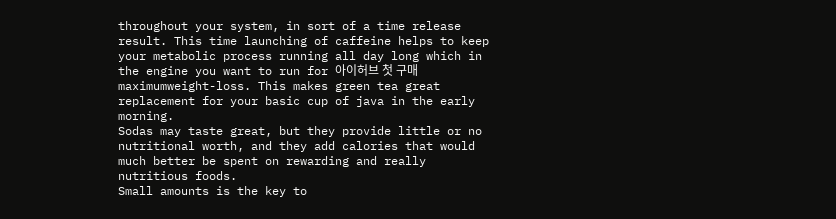throughout your system, in sort of a time release result. This time launching of caffeine helps to keep your metabolic process running all day long which in the engine you want to run for 아이허브 첫 구매 maximumweight-loss. This makes green tea great replacement for your basic cup of java in the early morning.
Sodas may taste great, but they provide little or no nutritional worth, and they add calories that would much better be spent on rewarding and really nutritious foods.
Small amounts is the key to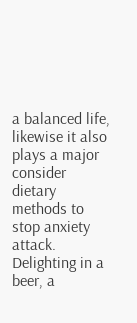a balanced life, likewise it also plays a major consider dietary methods to stop anxiety attack. Delighting in a beer, a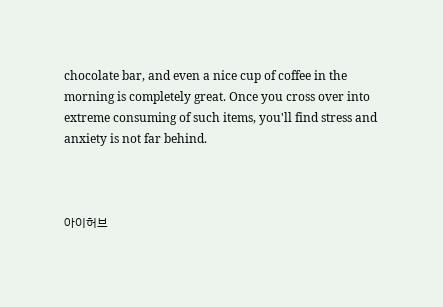chocolate bar, and even a nice cup of coffee in the morning is completely great. Once you cross over into extreme consuming of such items, you'll find stress and anxiety is not far behind.



아이허브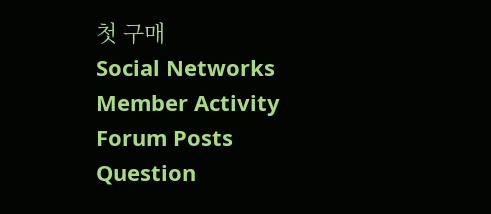첫 구매
Social Networks
Member Activity
Forum Posts
Question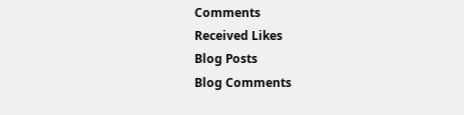Comments
Received Likes
Blog Posts
Blog Comments